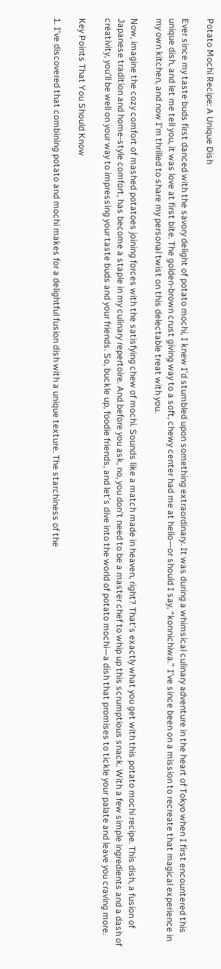Potato Mochi Recipe: A Unique Dish

Ever since my taste buds first danced with the savory delight of potato mochi, I knew I’d stumbled upon something extraordinary. It was during a whimsical culinary adventure in the heart of Tokyo when I first encountered this unique dish, and let me tell you, it was love at first bite. The golden-brown crust giving way to a soft, chewy center had me at hello—or should I say, “konnichiwa.” I’ve since been on a mission to recreate that magical experience in my own kitchen, and now I’m thrilled to share my personal twist on this delectable treat with you.

Now, imagine the cozy comfort of mashed potatoes joining forces with the satisfying chew of mochi. Sounds like a match made in heaven, right? That’s exactly what you get with this potato mochi recipe. This dish, a fusion of Japanese tradition and home-style comfort, has become a staple in my culinary repertoire. And before you ask, no, you don’t need to be a master chef to whip up this scrumptious snack. With a few simple ingredients and a dash of creativity, you’ll be well on your way to impressing your taste buds and your friends. So, buckle up, foodie friends, and let’s dive into the world of potato mochi—a dish that promises to tickle your palate and leave you craving more.

Key Points That You Should Know

1. I’ve discovered that combining potato and mochi makes for a delightful fusion dish with a unique texture. The starchiness of the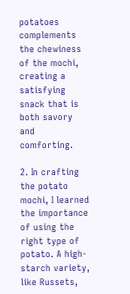potatoes complements the chewiness of the mochi, creating a satisfying snack that is both savory and comforting.

2. In crafting the potato mochi, I learned the importance of using the right type of potato. A high-starch variety, like Russets,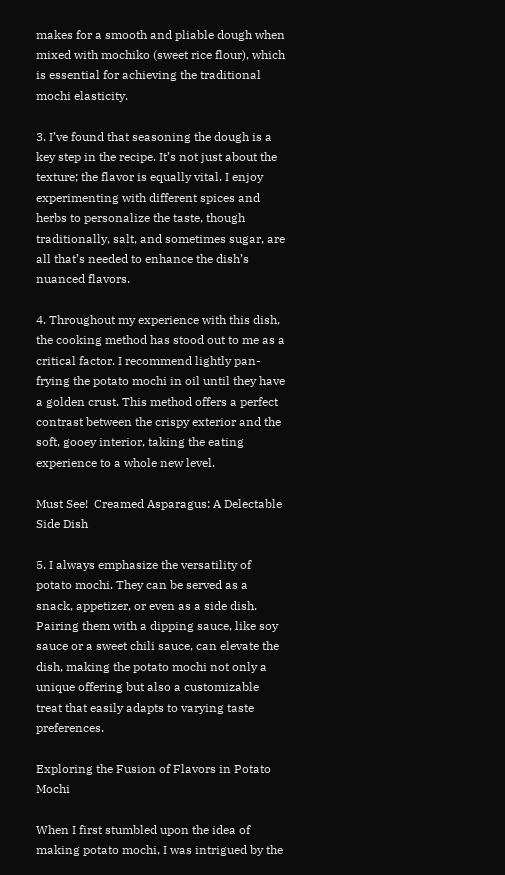makes for a smooth and pliable dough when mixed with mochiko (sweet rice flour), which is essential for achieving the traditional mochi elasticity.

3. I’ve found that seasoning the dough is a key step in the recipe. It’s not just about the texture; the flavor is equally vital. I enjoy experimenting with different spices and herbs to personalize the taste, though traditionally, salt, and sometimes sugar, are all that’s needed to enhance the dish’s nuanced flavors.

4. Throughout my experience with this dish, the cooking method has stood out to me as a critical factor. I recommend lightly pan-frying the potato mochi in oil until they have a golden crust. This method offers a perfect contrast between the crispy exterior and the soft, gooey interior, taking the eating experience to a whole new level.

Must See!  Creamed Asparagus: A Delectable Side Dish

5. I always emphasize the versatility of potato mochi. They can be served as a snack, appetizer, or even as a side dish. Pairing them with a dipping sauce, like soy sauce or a sweet chili sauce, can elevate the dish, making the potato mochi not only a unique offering but also a customizable treat that easily adapts to varying taste preferences.

Exploring the Fusion of Flavors in Potato Mochi

When I first stumbled upon the idea of making potato mochi, I was intrigued by the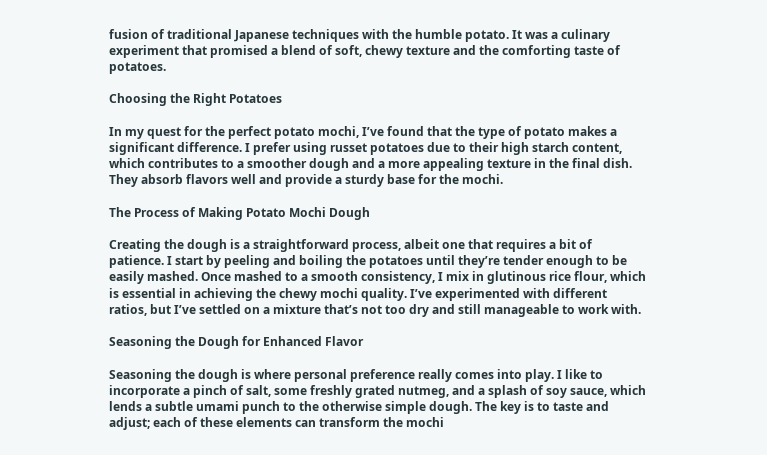fusion of traditional Japanese techniques with the humble potato. It was a culinary experiment that promised a blend of soft, chewy texture and the comforting taste of potatoes.

Choosing the Right Potatoes

In my quest for the perfect potato mochi, I’ve found that the type of potato makes a significant difference. I prefer using russet potatoes due to their high starch content, which contributes to a smoother dough and a more appealing texture in the final dish. They absorb flavors well and provide a sturdy base for the mochi.

The Process of Making Potato Mochi Dough

Creating the dough is a straightforward process, albeit one that requires a bit of patience. I start by peeling and boiling the potatoes until they’re tender enough to be easily mashed. Once mashed to a smooth consistency, I mix in glutinous rice flour, which is essential in achieving the chewy mochi quality. I’ve experimented with different ratios, but I’ve settled on a mixture that’s not too dry and still manageable to work with.

Seasoning the Dough for Enhanced Flavor

Seasoning the dough is where personal preference really comes into play. I like to incorporate a pinch of salt, some freshly grated nutmeg, and a splash of soy sauce, which lends a subtle umami punch to the otherwise simple dough. The key is to taste and adjust; each of these elements can transform the mochi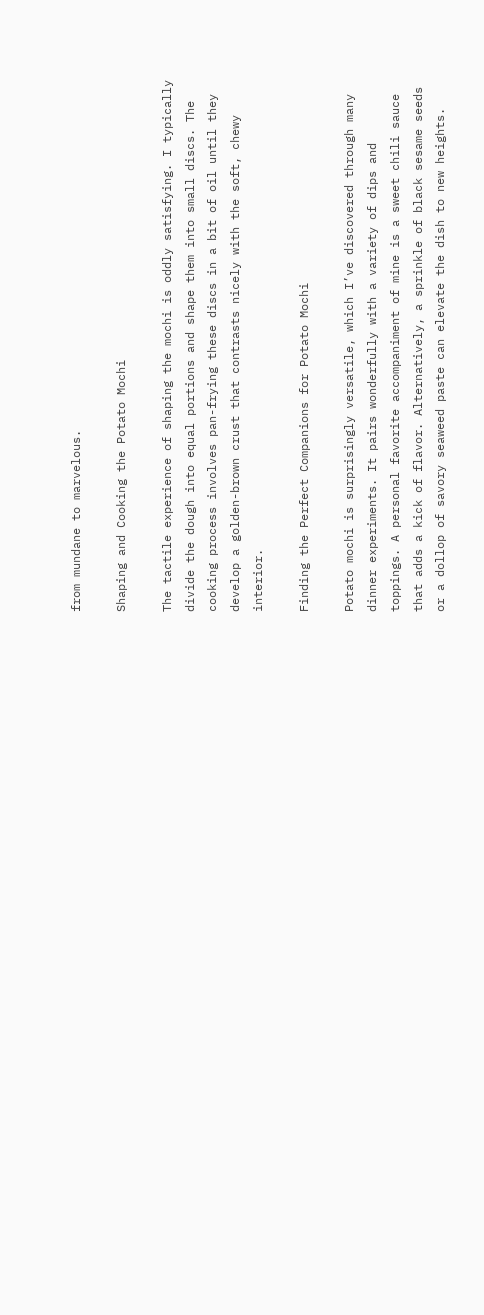from mundane to marvelous.

Shaping and Cooking the Potato Mochi

The tactile experience of shaping the mochi is oddly satisfying. I typically divide the dough into equal portions and shape them into small discs. The cooking process involves pan-frying these discs in a bit of oil until they develop a golden-brown crust that contrasts nicely with the soft, chewy interior.

Finding the Perfect Companions for Potato Mochi

Potato mochi is surprisingly versatile, which I’ve discovered through many dinner experiments. It pairs wonderfully with a variety of dips and toppings. A personal favorite accompaniment of mine is a sweet chili sauce that adds a kick of flavor. Alternatively, a sprinkle of black sesame seeds or a dollop of savory seaweed paste can elevate the dish to new heights.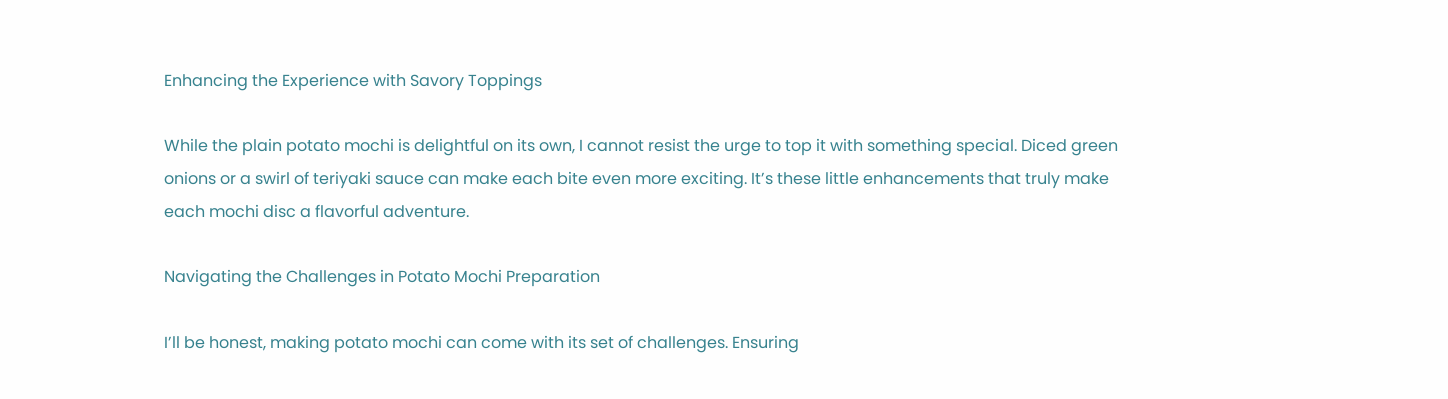Enhancing the Experience with Savory Toppings

While the plain potato mochi is delightful on its own, I cannot resist the urge to top it with something special. Diced green onions or a swirl of teriyaki sauce can make each bite even more exciting. It’s these little enhancements that truly make each mochi disc a flavorful adventure.

Navigating the Challenges in Potato Mochi Preparation

I’ll be honest, making potato mochi can come with its set of challenges. Ensuring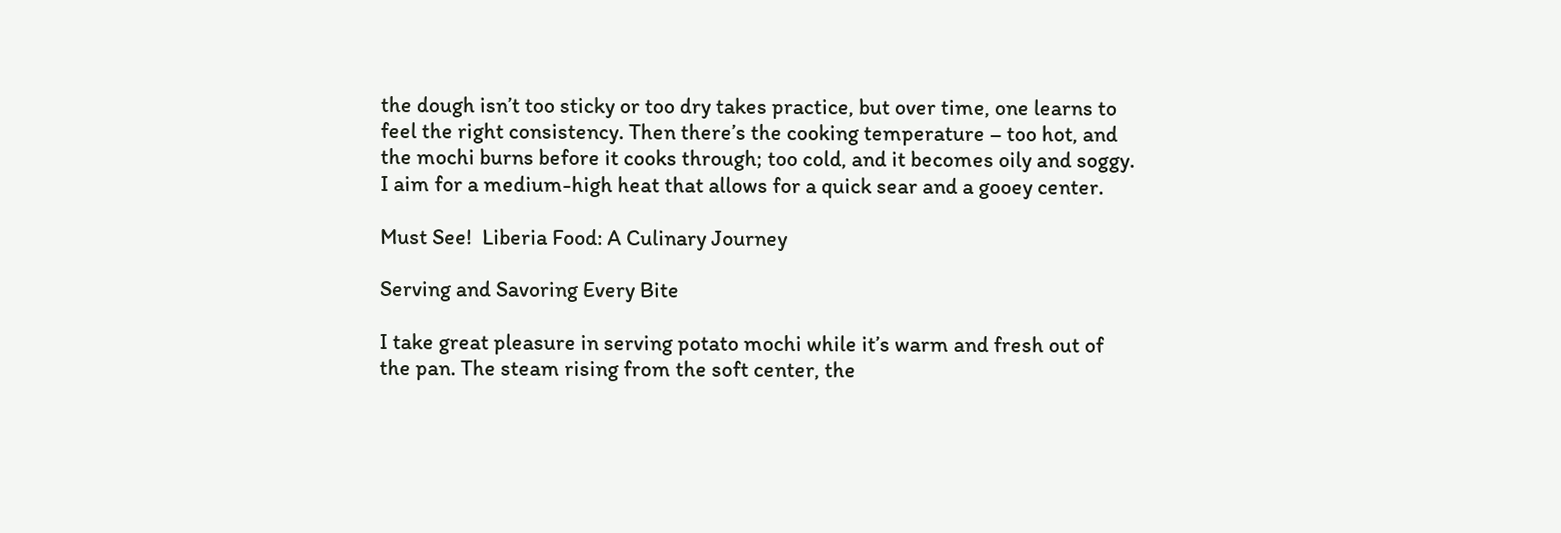the dough isn’t too sticky or too dry takes practice, but over time, one learns to feel the right consistency. Then there’s the cooking temperature – too hot, and the mochi burns before it cooks through; too cold, and it becomes oily and soggy. I aim for a medium-high heat that allows for a quick sear and a gooey center.

Must See!  Liberia Food: A Culinary Journey

Serving and Savoring Every Bite

I take great pleasure in serving potato mochi while it’s warm and fresh out of the pan. The steam rising from the soft center, the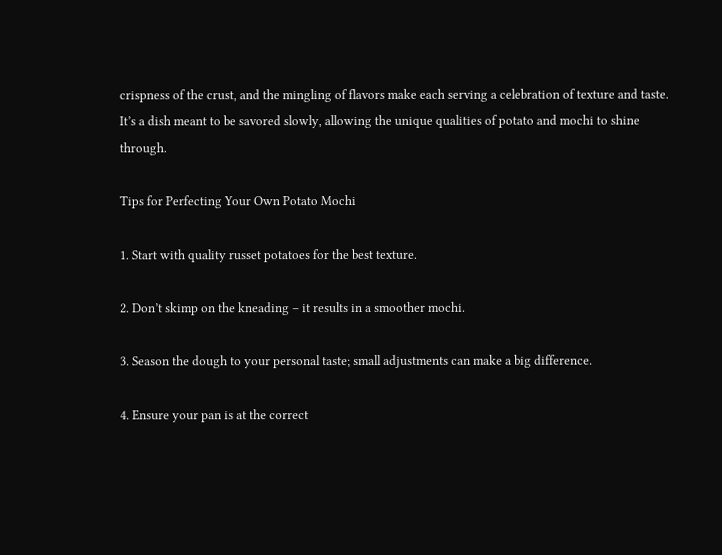crispness of the crust, and the mingling of flavors make each serving a celebration of texture and taste. It’s a dish meant to be savored slowly, allowing the unique qualities of potato and mochi to shine through.

Tips for Perfecting Your Own Potato Mochi

1. Start with quality russet potatoes for the best texture.

2. Don’t skimp on the kneading – it results in a smoother mochi.

3. Season the dough to your personal taste; small adjustments can make a big difference.

4. Ensure your pan is at the correct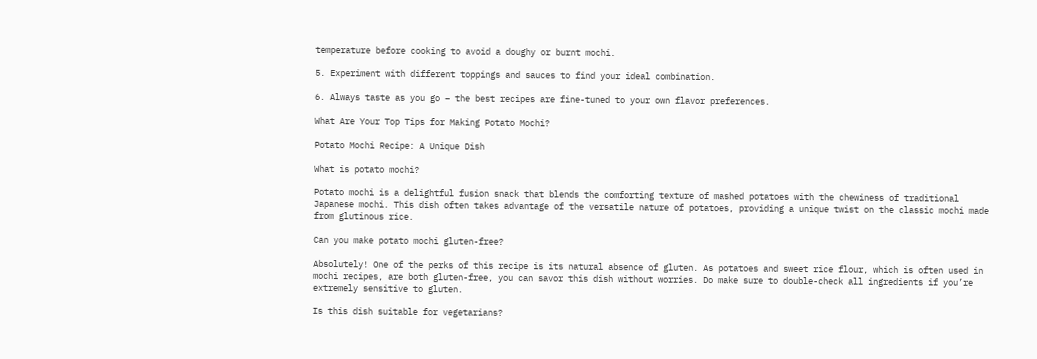temperature before cooking to avoid a doughy or burnt mochi.

5. Experiment with different toppings and sauces to find your ideal combination.

6. Always taste as you go – the best recipes are fine-tuned to your own flavor preferences.

What Are Your Top Tips for Making Potato Mochi?

Potato Mochi Recipe: A Unique Dish

What is potato mochi?

Potato mochi is a delightful fusion snack that blends the comforting texture of mashed potatoes with the chewiness of traditional Japanese mochi. This dish often takes advantage of the versatile nature of potatoes, providing a unique twist on the classic mochi made from glutinous rice.

Can you make potato mochi gluten-free?

Absolutely! One of the perks of this recipe is its natural absence of gluten. As potatoes and sweet rice flour, which is often used in mochi recipes, are both gluten-free, you can savor this dish without worries. Do make sure to double-check all ingredients if you’re extremely sensitive to gluten.

Is this dish suitable for vegetarians?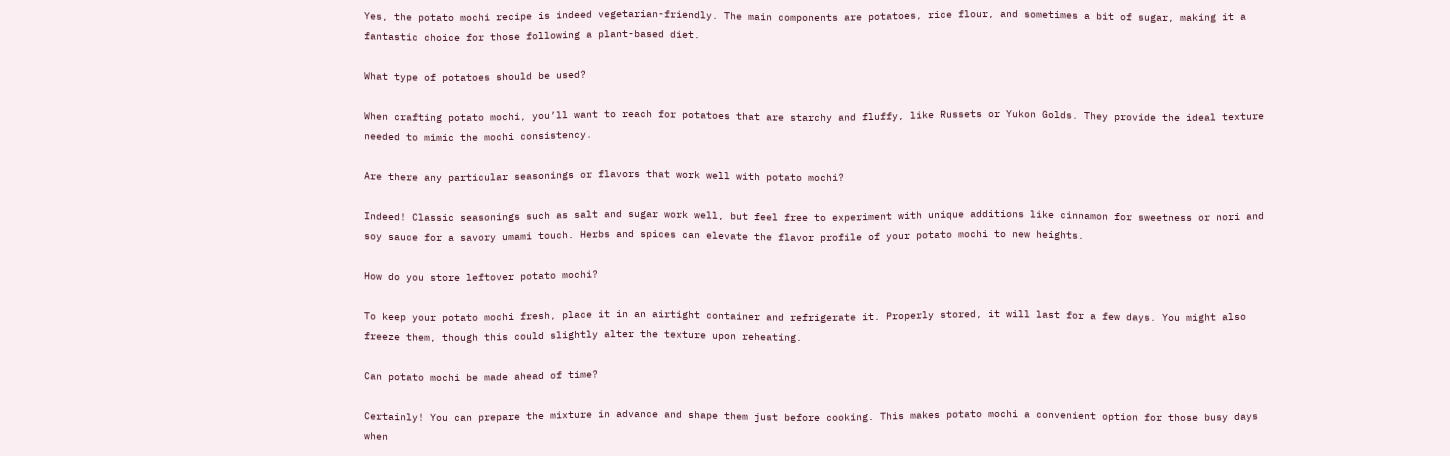Yes, the potato mochi recipe is indeed vegetarian-friendly. The main components are potatoes, rice flour, and sometimes a bit of sugar, making it a fantastic choice for those following a plant-based diet.

What type of potatoes should be used?

When crafting potato mochi, you’ll want to reach for potatoes that are starchy and fluffy, like Russets or Yukon Golds. They provide the ideal texture needed to mimic the mochi consistency.

Are there any particular seasonings or flavors that work well with potato mochi?

Indeed! Classic seasonings such as salt and sugar work well, but feel free to experiment with unique additions like cinnamon for sweetness or nori and soy sauce for a savory umami touch. Herbs and spices can elevate the flavor profile of your potato mochi to new heights.

How do you store leftover potato mochi?

To keep your potato mochi fresh, place it in an airtight container and refrigerate it. Properly stored, it will last for a few days. You might also freeze them, though this could slightly alter the texture upon reheating.

Can potato mochi be made ahead of time?

Certainly! You can prepare the mixture in advance and shape them just before cooking. This makes potato mochi a convenient option for those busy days when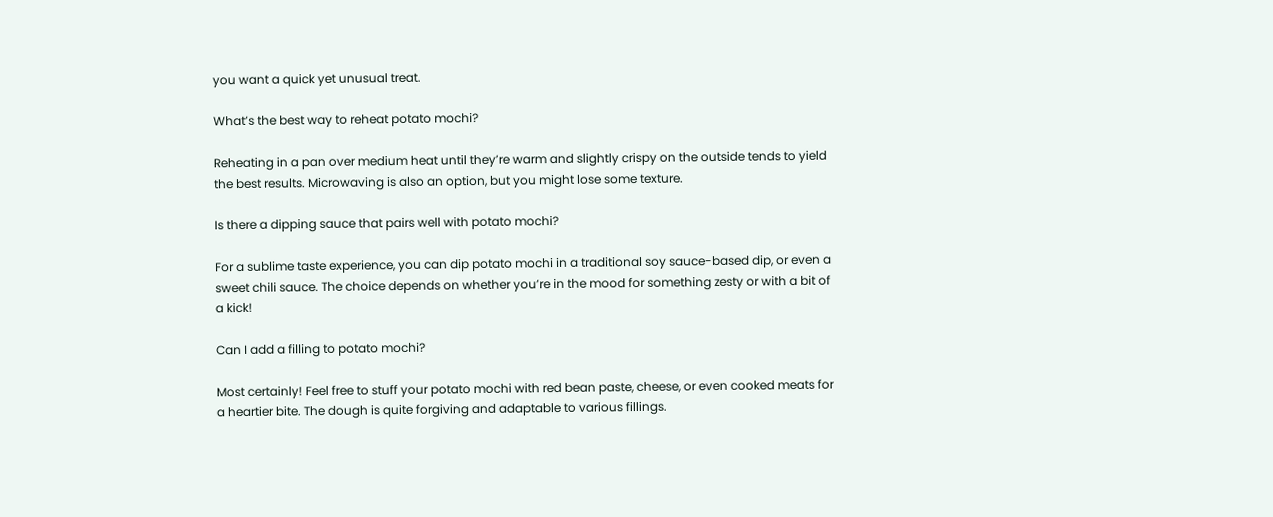you want a quick yet unusual treat.

What’s the best way to reheat potato mochi?

Reheating in a pan over medium heat until they’re warm and slightly crispy on the outside tends to yield the best results. Microwaving is also an option, but you might lose some texture.

Is there a dipping sauce that pairs well with potato mochi?

For a sublime taste experience, you can dip potato mochi in a traditional soy sauce-based dip, or even a sweet chili sauce. The choice depends on whether you’re in the mood for something zesty or with a bit of a kick!

Can I add a filling to potato mochi?

Most certainly! Feel free to stuff your potato mochi with red bean paste, cheese, or even cooked meats for a heartier bite. The dough is quite forgiving and adaptable to various fillings.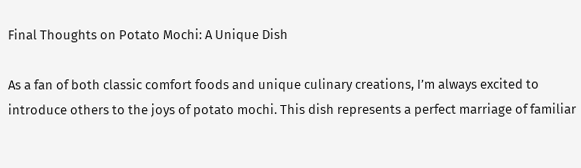Final Thoughts on Potato Mochi: A Unique Dish

As a fan of both classic comfort foods and unique culinary creations, I’m always excited to introduce others to the joys of potato mochi. This dish represents a perfect marriage of familiar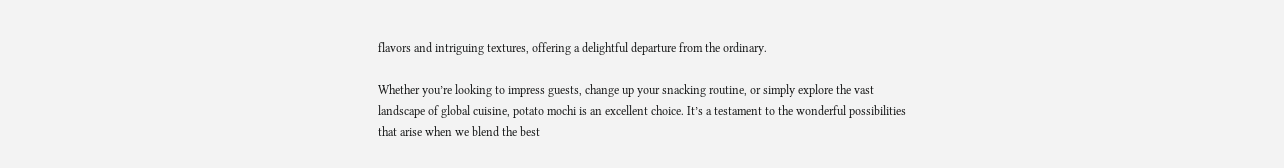flavors and intriguing textures, offering a delightful departure from the ordinary.

Whether you’re looking to impress guests, change up your snacking routine, or simply explore the vast landscape of global cuisine, potato mochi is an excellent choice. It’s a testament to the wonderful possibilities that arise when we blend the best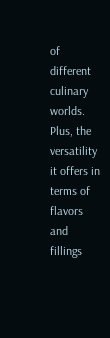of different culinary worlds. Plus, the versatility it offers in terms of flavors and fillings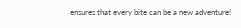ensures that every bite can be a new adventure!